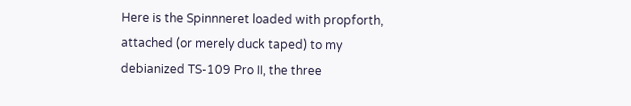Here is the Spinnneret loaded with propforth, attached (or merely duck taped) to my debianized TS-109 Pro II, the three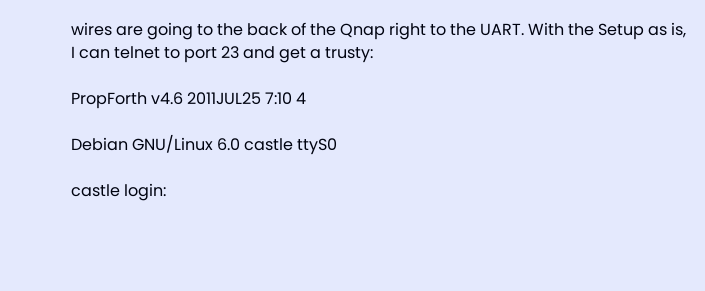wires are going to the back of the Qnap right to the UART. With the Setup as is, I can telnet to port 23 and get a trusty:

PropForth v4.6 2011JUL25 7:10 4

Debian GNU/Linux 6.0 castle ttyS0

castle login: